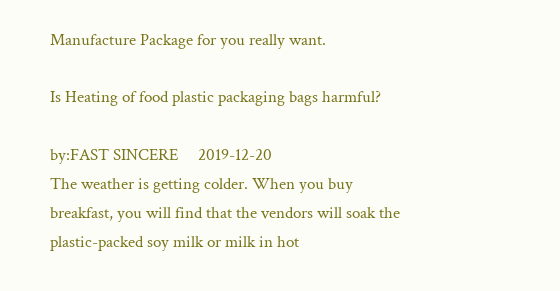Manufacture Package for you really want.

Is Heating of food plastic packaging bags harmful?

by:FAST SINCERE     2019-12-20
The weather is getting colder. When you buy breakfast, you will find that the vendors will soak the plastic-packed soy milk or milk in hot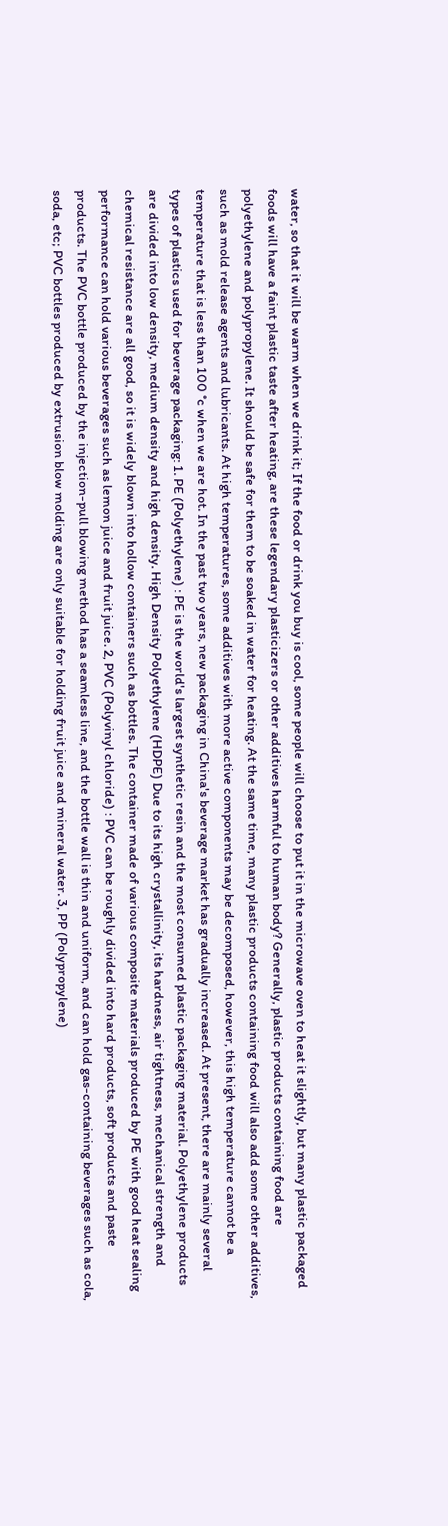water, so that it will be warm when we drink it; If the food or drink you buy is cool, some people will choose to put it in the microwave oven to heat it slightly, but many plastic packaged foods will have a faint plastic taste after heating, are these legendary plasticizers or other additives harmful to human body? Generally, plastic products containing food are polyethylene and polypropylene. It should be safe for them to be soaked in water for heating. At the same time, many plastic products containing food will also add some other additives, such as mold release agents and lubricants. At high temperatures, some additives with more active components may be decomposed, however, this high temperature cannot be a temperature that is less than 100 °c when we are hot. In the past two years, new packaging in China's beverage market has gradually increased. At present, there are mainly several types of plastics used for beverage packaging: 1. PE (Polyethylene) : PE is the world's largest synthetic resin and the most consumed plastic packaging material. Polyethylene products are divided into low density, medium density and high density. High Density Polyethylene (HDPE) Due to its high crystallinity, its hardness, air tightness, mechanical strength and chemical resistance are all good, so it is widely blown into hollow containers such as bottles. The container made of various composite materials produced by PE with good heat sealing performance can hold various beverages such as lemon juice and fruit juice. 2, PVC (Polyvinyl chloride) : PVC can be roughly divided into hard products, soft products and paste products. The PVC bottle produced by the injection-pull blowing method has a seamless line, and the bottle wall is thin and uniform, and can hold gas-containing beverages such as cola, soda, etc; PVC bottles produced by extrusion blow molding are only suitable for holding fruit juice and mineral water. 3, PP (Polypropylene)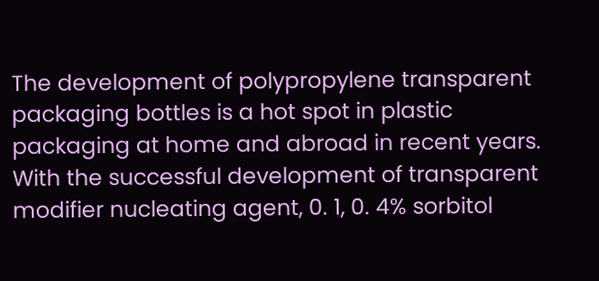The development of polypropylene transparent packaging bottles is a hot spot in plastic packaging at home and abroad in recent years. With the successful development of transparent modifier nucleating agent, 0. 1, 0. 4% sorbitol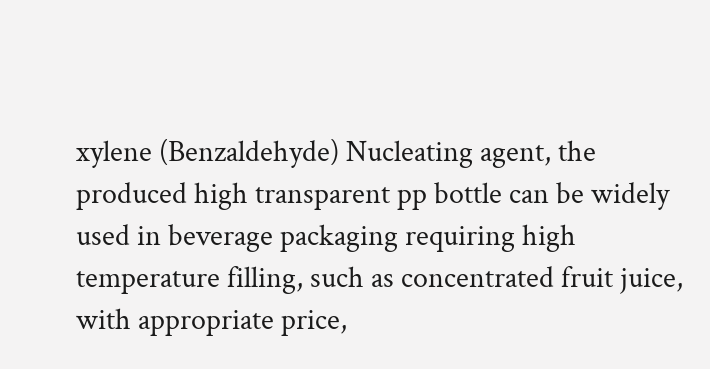xylene (Benzaldehyde) Nucleating agent, the produced high transparent pp bottle can be widely used in beverage packaging requiring high temperature filling, such as concentrated fruit juice, with appropriate price,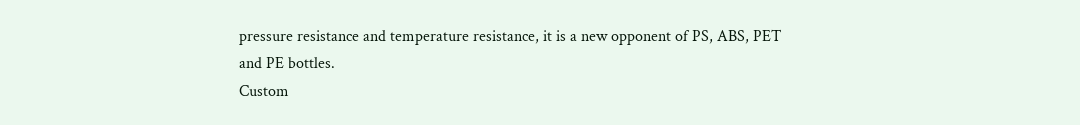pressure resistance and temperature resistance, it is a new opponent of PS, ABS, PET and PE bottles.
Custom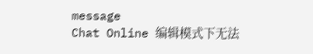message
Chat Online 编辑模式下无法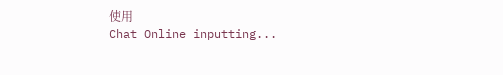使用
Chat Online inputting...